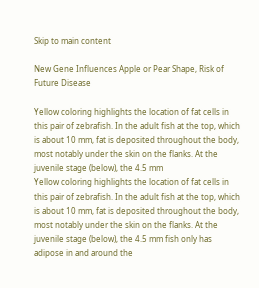Skip to main content

New Gene Influences Apple or Pear Shape, Risk of Future Disease

Yellow coloring highlights the location of fat cells in this pair of zebrafish. In the adult fish at the top, which is about 10 mm, fat is deposited throughout the body, most notably under the skin on the flanks. At the juvenile stage (below), the 4.5 mm
Yellow coloring highlights the location of fat cells in this pair of zebrafish. In the adult fish at the top, which is about 10 mm, fat is deposited throughout the body, most notably under the skin on the flanks. At the juvenile stage (below), the 4.5 mm fish only has adipose in and around the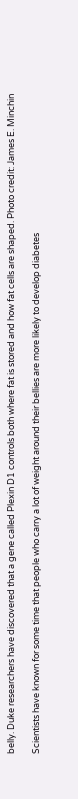belly. Duke researchers have discovered that a gene called Plexin D1 controls both where fat is stored and how fat cells are shaped. Photo credit: James E. Minchin

Scientists have known for some time that people who carry a lot of weight around their bellies are more likely to develop diabetes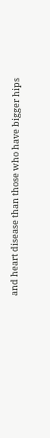and heart disease than those who have bigger hips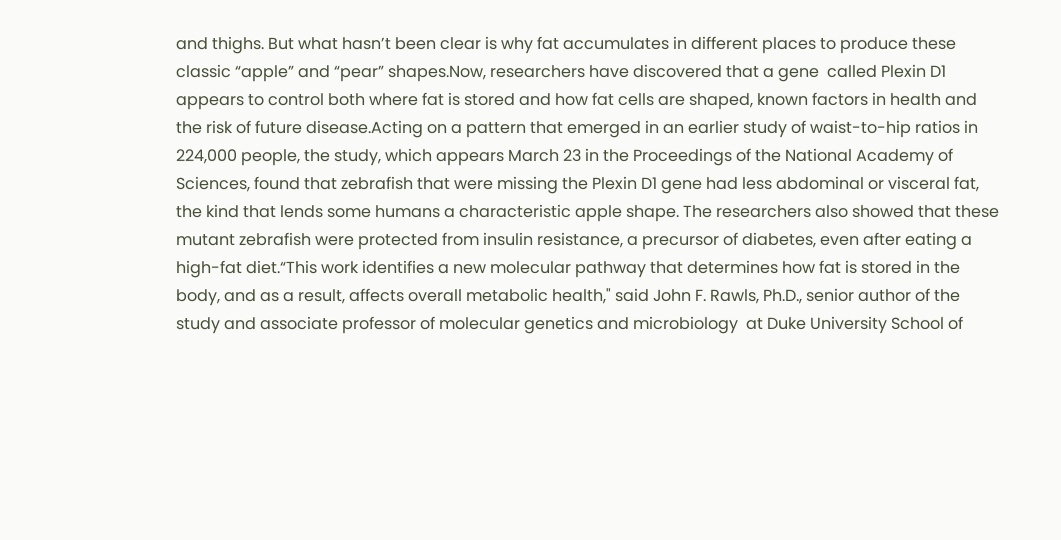and thighs. But what hasn’t been clear is why fat accumulates in different places to produce these classic “apple” and “pear” shapes.Now, researchers have discovered that a gene  called Plexin D1 appears to control both where fat is stored and how fat cells are shaped, known factors in health and the risk of future disease.Acting on a pattern that emerged in an earlier study of waist-to-hip ratios in 224,000 people, the study, which appears March 23 in the Proceedings of the National Academy of Sciences, found that zebrafish that were missing the Plexin D1 gene had less abdominal or visceral fat, the kind that lends some humans a characteristic apple shape. The researchers also showed that these mutant zebrafish were protected from insulin resistance, a precursor of diabetes, even after eating a high-fat diet.“This work identifies a new molecular pathway that determines how fat is stored in the body, and as a result, affects overall metabolic health," said John F. Rawls, Ph.D., senior author of the study and associate professor of molecular genetics and microbiology  at Duke University School of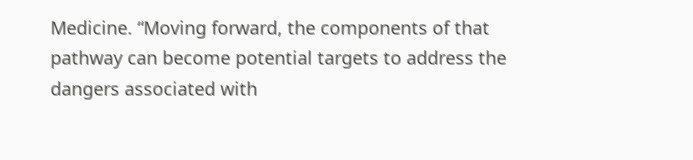Medicine. “Moving forward, the components of that pathway can become potential targets to address the dangers associated with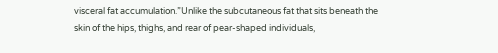visceral fat accumulation.”Unlike the subcutaneous fat that sits beneath the skin of the hips, thighs, and rear of pear-shaped individuals,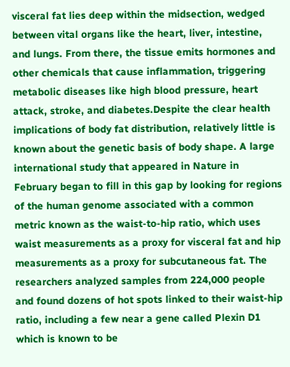visceral fat lies deep within the midsection, wedged between vital organs like the heart, liver, intestine, and lungs. From there, the tissue emits hormones and other chemicals that cause inflammation, triggering metabolic diseases like high blood pressure, heart attack, stroke, and diabetes.Despite the clear health implications of body fat distribution, relatively little is known about the genetic basis of body shape. A large international study that appeared in Nature in February began to fill in this gap by looking for regions of the human genome associated with a common metric known as the waist-to-hip ratio, which uses waist measurements as a proxy for visceral fat and hip measurements as a proxy for subcutaneous fat. The researchers analyzed samples from 224,000 people and found dozens of hot spots linked to their waist-hip ratio, including a few near a gene called Plexin D1 which is known to be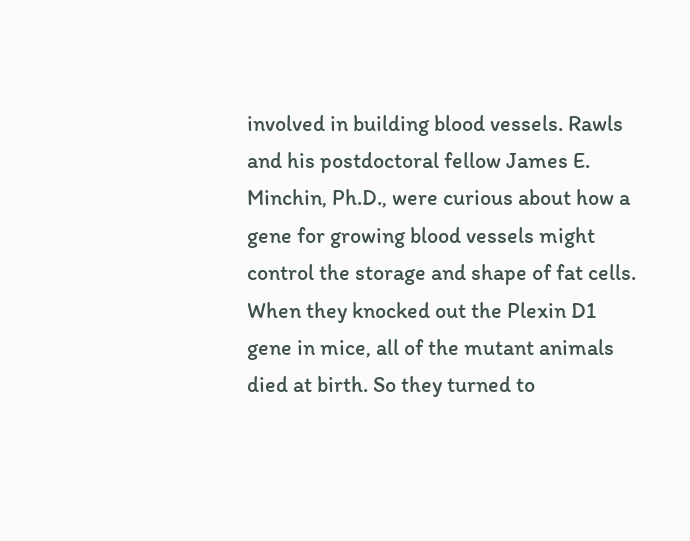involved in building blood vessels. Rawls and his postdoctoral fellow James E. Minchin, Ph.D., were curious about how a gene for growing blood vessels might control the storage and shape of fat cells. When they knocked out the Plexin D1 gene in mice, all of the mutant animals died at birth. So they turned to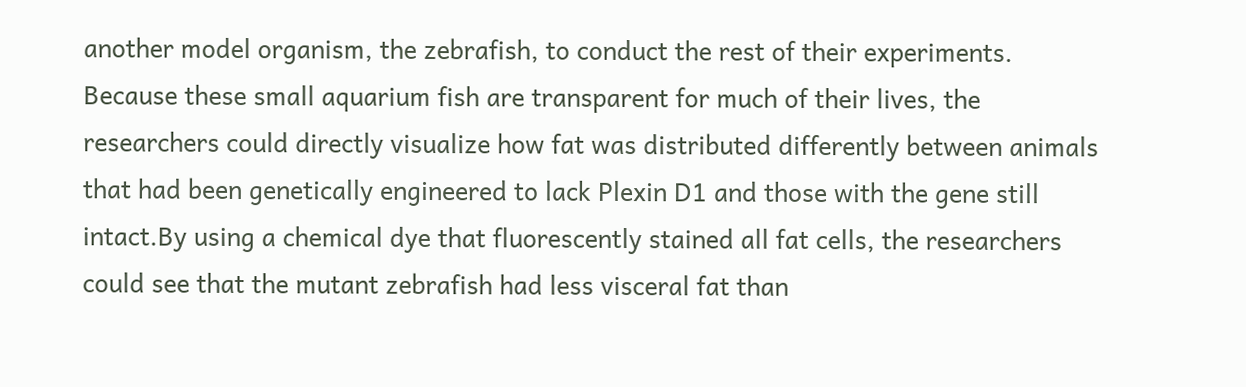another model organism, the zebrafish, to conduct the rest of their experiments. Because these small aquarium fish are transparent for much of their lives, the researchers could directly visualize how fat was distributed differently between animals that had been genetically engineered to lack Plexin D1 and those with the gene still intact.By using a chemical dye that fluorescently stained all fat cells, the researchers could see that the mutant zebrafish had less visceral fat than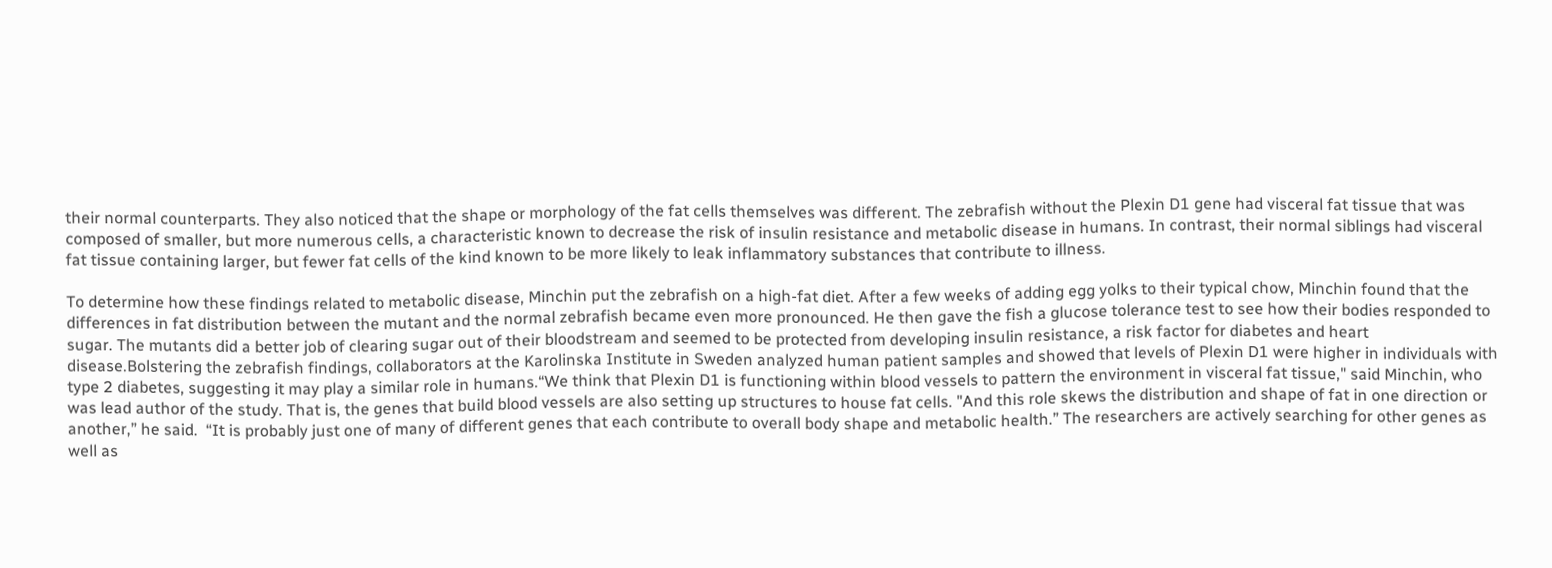their normal counterparts. They also noticed that the shape or morphology of the fat cells themselves was different. The zebrafish without the Plexin D1 gene had visceral fat tissue that was composed of smaller, but more numerous cells, a characteristic known to decrease the risk of insulin resistance and metabolic disease in humans. In contrast, their normal siblings had visceral fat tissue containing larger, but fewer fat cells of the kind known to be more likely to leak inflammatory substances that contribute to illness.

To determine how these findings related to metabolic disease, Minchin put the zebrafish on a high-fat diet. After a few weeks of adding egg yolks to their typical chow, Minchin found that the differences in fat distribution between the mutant and the normal zebrafish became even more pronounced. He then gave the fish a glucose tolerance test to see how their bodies responded to sugar. The mutants did a better job of clearing sugar out of their bloodstream and seemed to be protected from developing insulin resistance, a risk factor for diabetes and heart disease.Bolstering the zebrafish findings, collaborators at the Karolinska Institute in Sweden analyzed human patient samples and showed that levels of Plexin D1 were higher in individuals with type 2 diabetes, suggesting it may play a similar role in humans.“We think that Plexin D1 is functioning within blood vessels to pattern the environment in visceral fat tissue," said Minchin, who was lead author of the study. That is, the genes that build blood vessels are also setting up structures to house fat cells. "And this role skews the distribution and shape of fat in one direction or another,” he said.  “It is probably just one of many of different genes that each contribute to overall body shape and metabolic health.” The researchers are actively searching for other genes as well as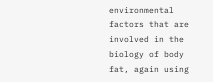environmental factors that are involved in the biology of body fat, again using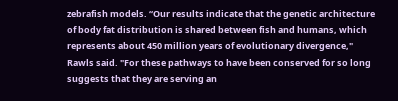zebrafish models. “Our results indicate that the genetic architecture of body fat distribution is shared between fish and humans, which represents about 450 million years of evolutionary divergence," Rawls said. "For these pathways to have been conserved for so long suggests that they are serving an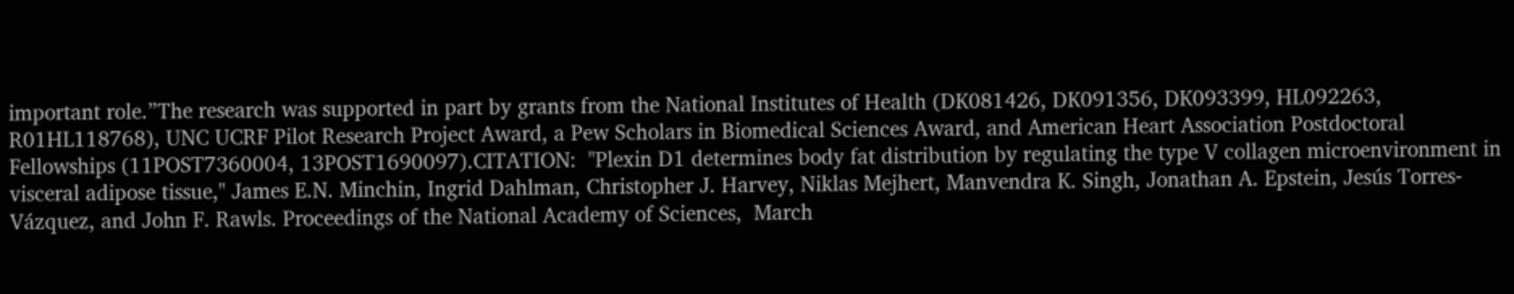important role.”The research was supported in part by grants from the National Institutes of Health (DK081426, DK091356, DK093399, HL092263, R01HL118768), UNC UCRF Pilot Research Project Award, a Pew Scholars in Biomedical Sciences Award, and American Heart Association Postdoctoral Fellowships (11POST7360004, 13POST1690097).CITATION:  "Plexin D1 determines body fat distribution by regulating the type V collagen microenvironment in visceral adipose tissue," James E.N. Minchin, Ingrid Dahlman, Christopher J. Harvey, Niklas Mejhert, Manvendra K. Singh, Jonathan A. Epstein, Jesús Torres-Vázquez, and John F. Rawls. Proceedings of the National Academy of Sciences,  March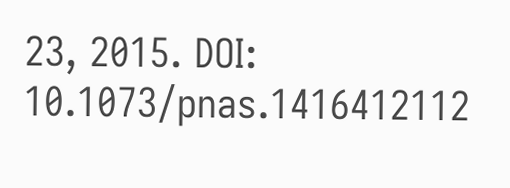23, 2015. DOI: 10.1073/pnas.1416412112